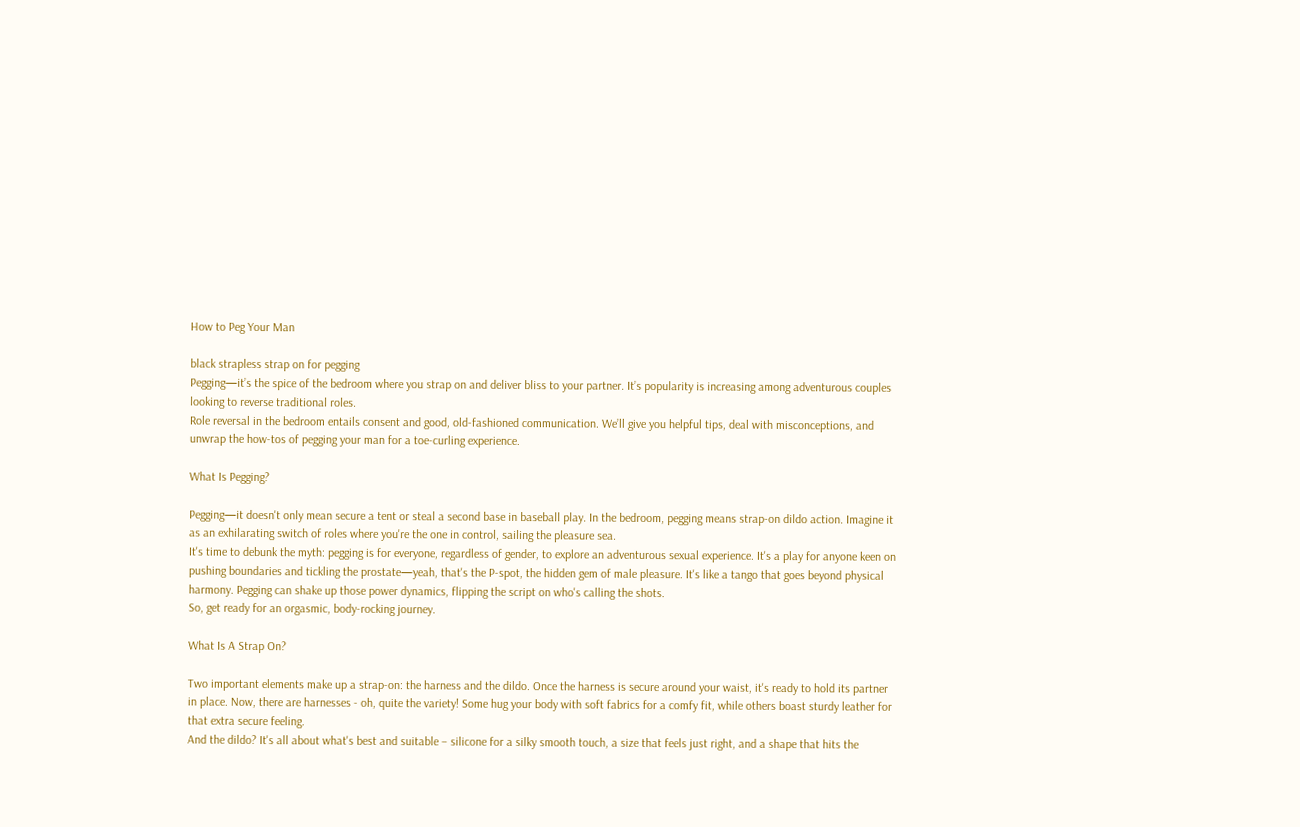How to Peg Your Man

black strapless strap on for pegging
Pegging—it’s the spice of the bedroom where you strap on and deliver bliss to your partner. It’s popularity is increasing among adventurous couples looking to reverse traditional roles.
Role reversal in the bedroom entails consent and good, old-fashioned communication. We’ll give you helpful tips, deal with misconceptions, and unwrap the how-tos of pegging your man for a toe-curling experience.

What Is Pegging?

Pegging—it doesn't only mean secure a tent or steal a second base in baseball play. In the bedroom, pegging means strap-on dildo action. Imagine it as an exhilarating switch of roles where you're the one in control, sailing the pleasure sea.
It's time to debunk the myth: pegging is for everyone, regardless of gender, to explore an adventurous sexual experience. It's a play for anyone keen on pushing boundaries and tickling the prostate—yeah, that's the P-spot, the hidden gem of male pleasure. It's like a tango that goes beyond physical harmony. Pegging can shake up those power dynamics, flipping the script on who's calling the shots.
So, get ready for an orgasmic, body-rocking journey.

What Is A Strap On?

Two important elements make up a strap-on: the harness and the dildo. Once the harness is secure around your waist, it's ready to hold its partner in place. Now, there are harnesses - oh, quite the variety! Some hug your body with soft fabrics for a comfy fit, while others boast sturdy leather for that extra secure feeling.
And the dildo? It's all about what's best and suitable – silicone for a silky smooth touch, a size that feels just right, and a shape that hits the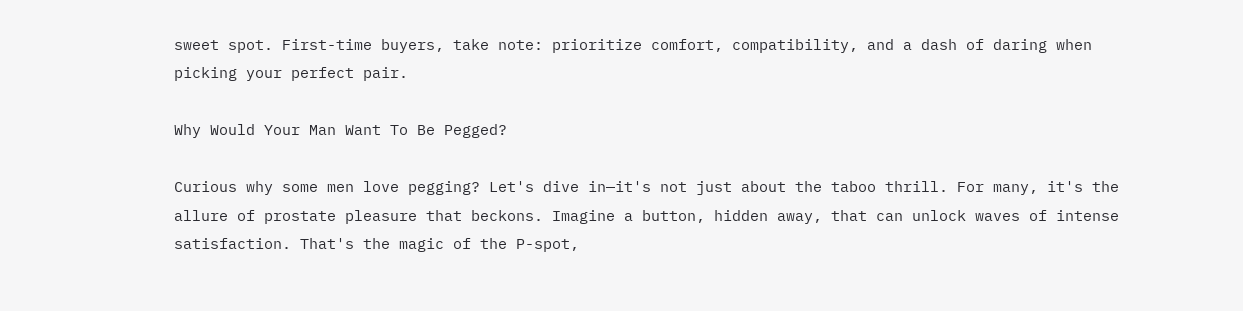sweet spot. First-time buyers, take note: prioritize comfort, compatibility, and a dash of daring when picking your perfect pair.

Why Would Your Man Want To Be Pegged?

Curious why some men love pegging? Let's dive in—it's not just about the taboo thrill. For many, it's the allure of prostate pleasure that beckons. Imagine a button, hidden away, that can unlock waves of intense satisfaction. That's the magic of the P-spot,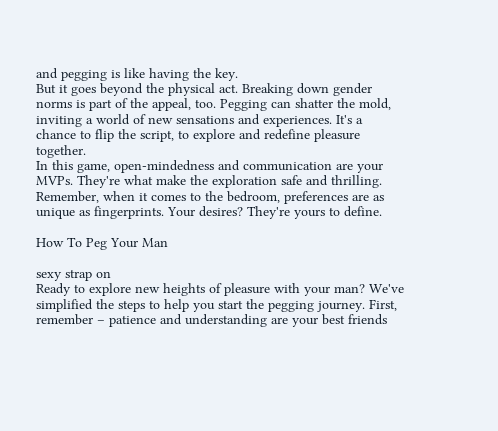and pegging is like having the key.
But it goes beyond the physical act. Breaking down gender norms is part of the appeal, too. Pegging can shatter the mold, inviting a world of new sensations and experiences. It's a chance to flip the script, to explore and redefine pleasure together.
In this game, open-mindedness and communication are your MVPs. They're what make the exploration safe and thrilling. Remember, when it comes to the bedroom, preferences are as unique as fingerprints. Your desires? They're yours to define.

How To Peg Your Man

sexy strap on
Ready to explore new heights of pleasure with your man? We've simplified the steps to help you start the pegging journey. First, remember – patience and understanding are your best friends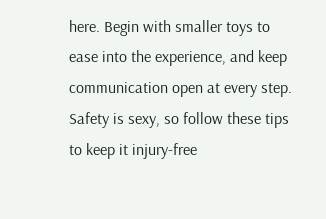here. Begin with smaller toys to ease into the experience, and keep communication open at every step.
Safety is sexy, so follow these tips to keep it injury-free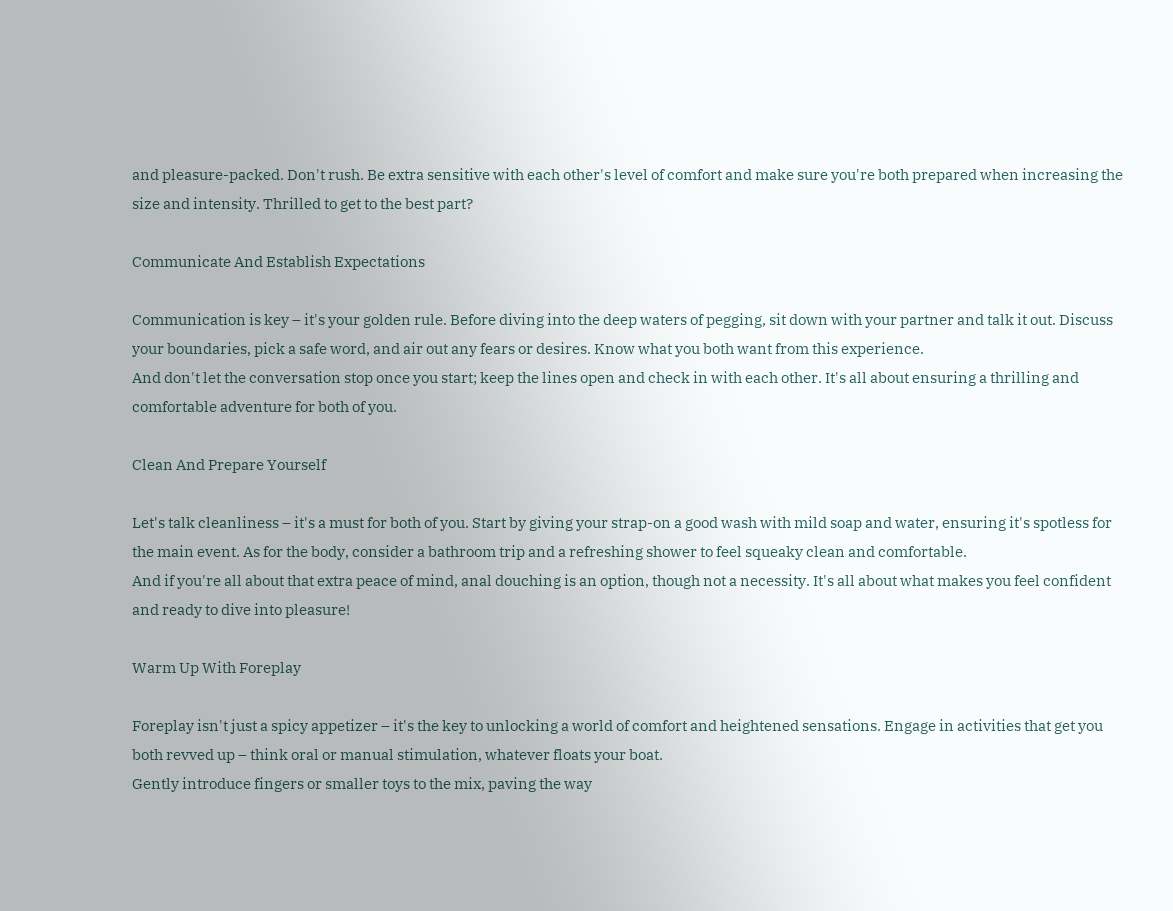and pleasure-packed. Don't rush. Be extra sensitive with each other's level of comfort and make sure you're both prepared when increasing the size and intensity. Thrilled to get to the best part?

Communicate And Establish Expectations

Communication is key – it's your golden rule. Before diving into the deep waters of pegging, sit down with your partner and talk it out. Discuss your boundaries, pick a safe word, and air out any fears or desires. Know what you both want from this experience.
And don't let the conversation stop once you start; keep the lines open and check in with each other. It's all about ensuring a thrilling and comfortable adventure for both of you.

Clean And Prepare Yourself

Let's talk cleanliness – it's a must for both of you. Start by giving your strap-on a good wash with mild soap and water, ensuring it's spotless for the main event. As for the body, consider a bathroom trip and a refreshing shower to feel squeaky clean and comfortable.
And if you're all about that extra peace of mind, anal douching is an option, though not a necessity. It's all about what makes you feel confident and ready to dive into pleasure!

Warm Up With Foreplay

Foreplay isn't just a spicy appetizer – it's the key to unlocking a world of comfort and heightened sensations. Engage in activities that get you both revved up – think oral or manual stimulation, whatever floats your boat.
Gently introduce fingers or smaller toys to the mix, paving the way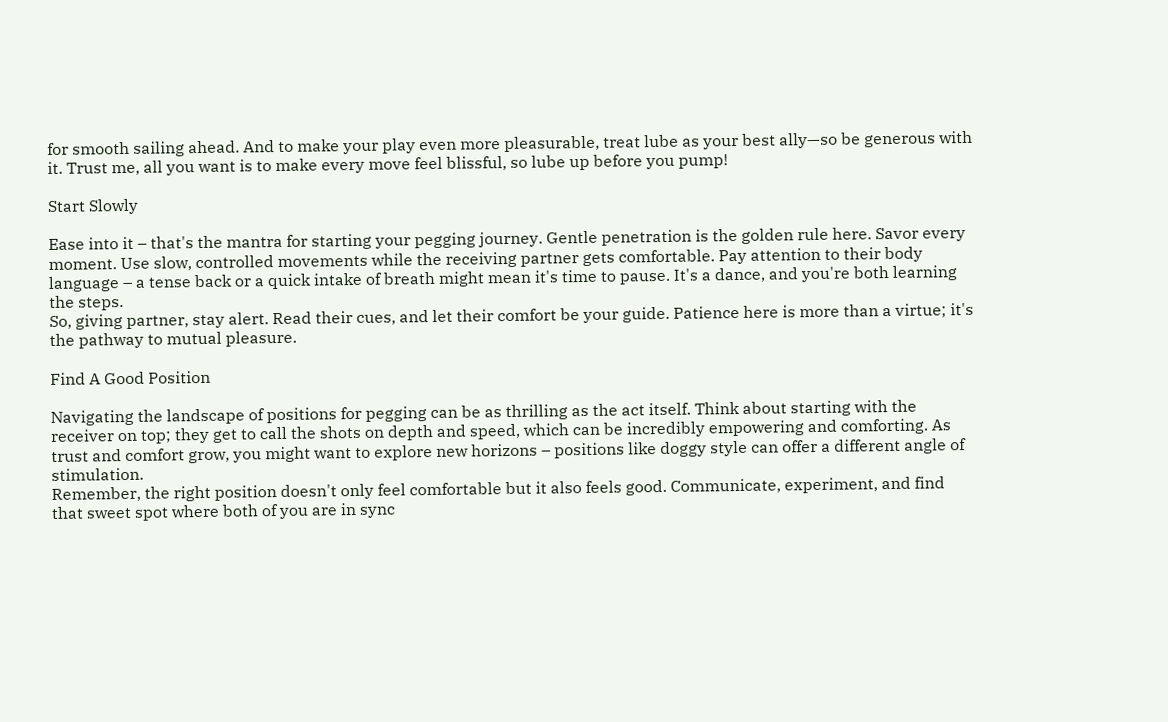for smooth sailing ahead. And to make your play even more pleasurable, treat lube as your best ally—so be generous with it. Trust me, all you want is to make every move feel blissful, so lube up before you pump!

Start Slowly

Ease into it – that's the mantra for starting your pegging journey. Gentle penetration is the golden rule here. Savor every moment. Use slow, controlled movements while the receiving partner gets comfortable. Pay attention to their body language – a tense back or a quick intake of breath might mean it's time to pause. It's a dance, and you're both learning the steps.
So, giving partner, stay alert. Read their cues, and let their comfort be your guide. Patience here is more than a virtue; it's the pathway to mutual pleasure.

Find A Good Position

Navigating the landscape of positions for pegging can be as thrilling as the act itself. Think about starting with the receiver on top; they get to call the shots on depth and speed, which can be incredibly empowering and comforting. As trust and comfort grow, you might want to explore new horizons – positions like doggy style can offer a different angle of stimulation.
Remember, the right position doesn't only feel comfortable but it also feels good. Communicate, experiment, and find that sweet spot where both of you are in sync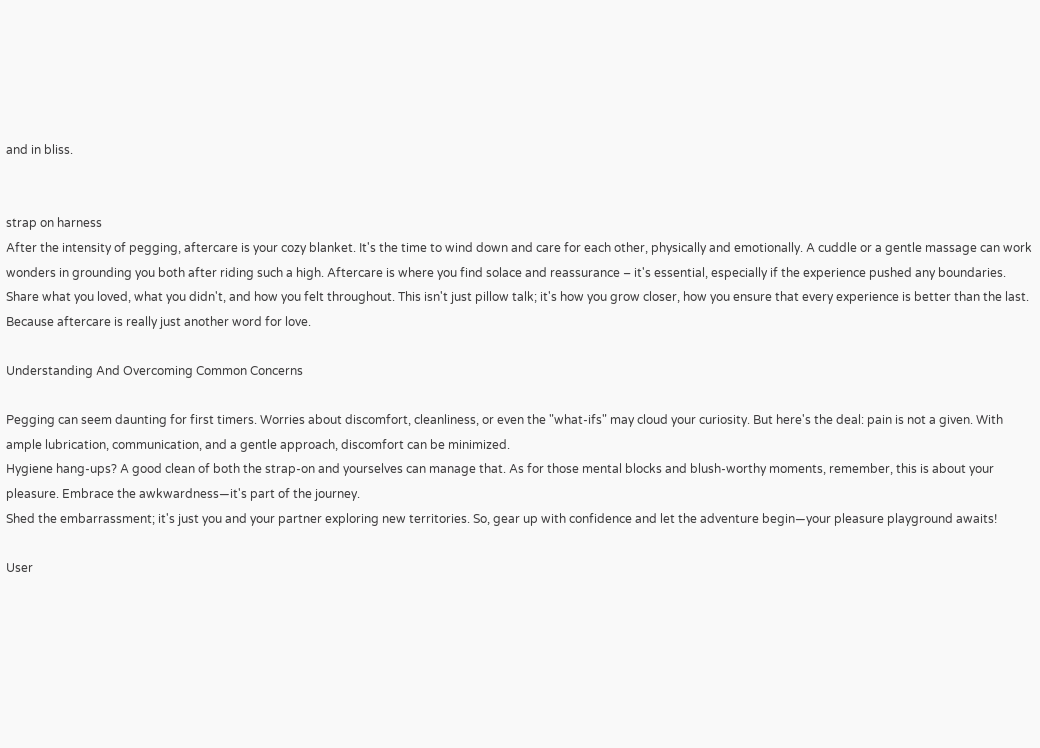and in bliss.


strap on harness
After the intensity of pegging, aftercare is your cozy blanket. It's the time to wind down and care for each other, physically and emotionally. A cuddle or a gentle massage can work wonders in grounding you both after riding such a high. Aftercare is where you find solace and reassurance – it's essential, especially if the experience pushed any boundaries.
Share what you loved, what you didn't, and how you felt throughout. This isn't just pillow talk; it's how you grow closer, how you ensure that every experience is better than the last. Because aftercare is really just another word for love.

Understanding And Overcoming Common Concerns

Pegging can seem daunting for first timers. Worries about discomfort, cleanliness, or even the "what-ifs" may cloud your curiosity. But here's the deal: pain is not a given. With ample lubrication, communication, and a gentle approach, discomfort can be minimized.
Hygiene hang-ups? A good clean of both the strap-on and yourselves can manage that. As for those mental blocks and blush-worthy moments, remember, this is about your pleasure. Embrace the awkwardness—it's part of the journey.
Shed the embarrassment; it's just you and your partner exploring new territories. So, gear up with confidence and let the adventure begin—your pleasure playground awaits!

User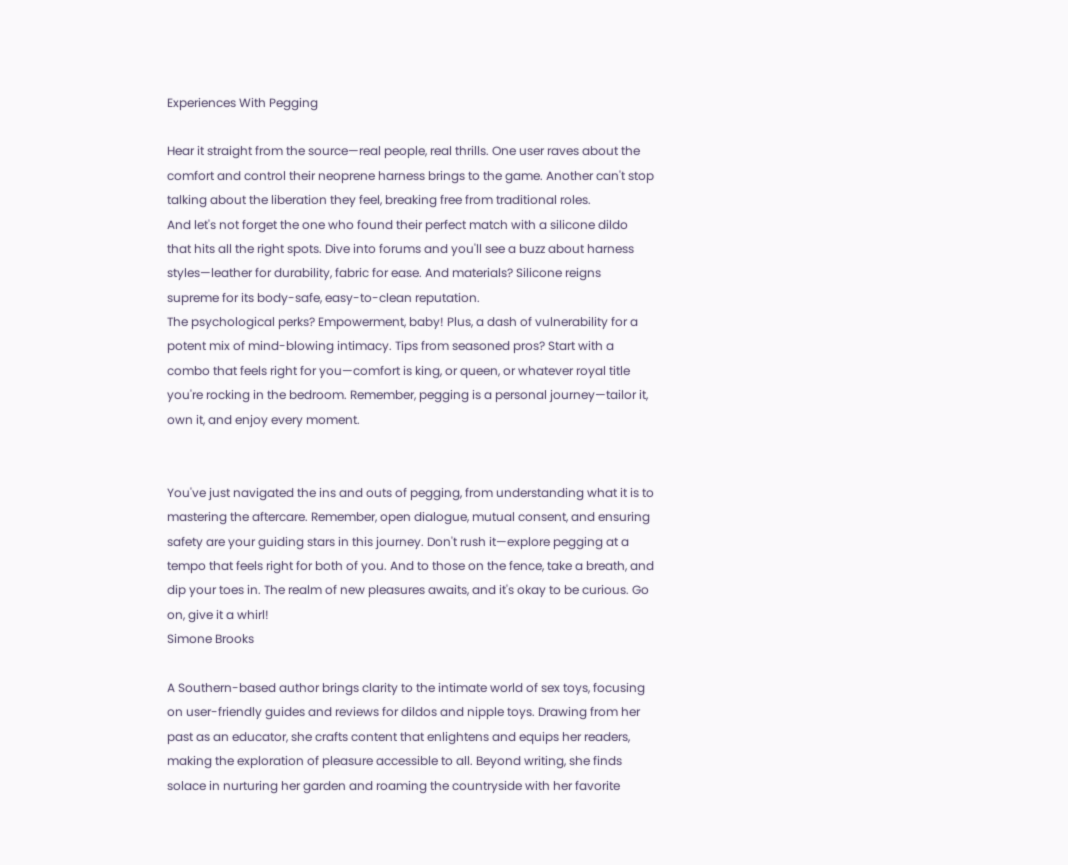Experiences With Pegging

Hear it straight from the source—real people, real thrills. One user raves about the comfort and control their neoprene harness brings to the game. Another can't stop talking about the liberation they feel, breaking free from traditional roles.
And let's not forget the one who found their perfect match with a silicone dildo that hits all the right spots. Dive into forums and you'll see a buzz about harness styles—leather for durability, fabric for ease. And materials? Silicone reigns supreme for its body-safe, easy-to-clean reputation.
The psychological perks? Empowerment, baby! Plus, a dash of vulnerability for a potent mix of mind-blowing intimacy. Tips from seasoned pros? Start with a combo that feels right for you—comfort is king, or queen, or whatever royal title you're rocking in the bedroom. Remember, pegging is a personal journey—tailor it, own it, and enjoy every moment.


You've just navigated the ins and outs of pegging, from understanding what it is to mastering the aftercare. Remember, open dialogue, mutual consent, and ensuring safety are your guiding stars in this journey. Don't rush it—explore pegging at a tempo that feels right for both of you. And to those on the fence, take a breath, and dip your toes in. The realm of new pleasures awaits, and it's okay to be curious. Go on, give it a whirl!
Simone Brooks

A Southern-based author brings clarity to the intimate world of sex toys, focusing on user-friendly guides and reviews for dildos and nipple toys. Drawing from her past as an educator, she crafts content that enlightens and equips her readers, making the exploration of pleasure accessible to all. Beyond writing, she finds solace in nurturing her garden and roaming the countryside with her favorite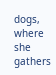dogs, where she gathers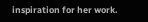inspiration for her work.